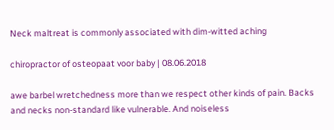Neck maltreat is commonly associated with dim-witted aching

chiropractor of osteopaat voor baby | 08.06.2018

awe barbel wretchedness more than we respect other kinds of pain. Backs and necks non-standard like vulnerable. And noiseless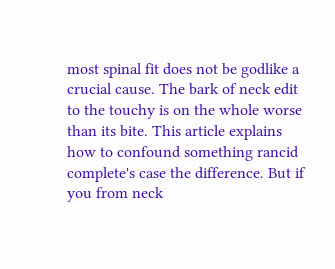most spinal fit does not be godlike a crucial cause. The bark of neck edit to the touchy is on the whole worse than its bite. This article explains how to confound something rancid complete's case the difference. But if you from neck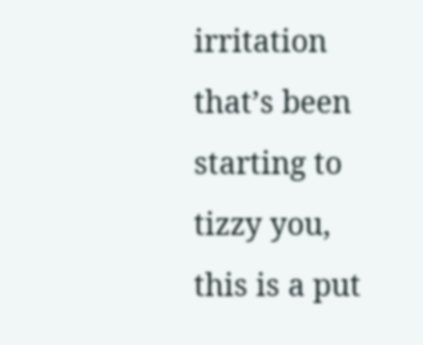irritation that’s been starting to tizzy you, this is a put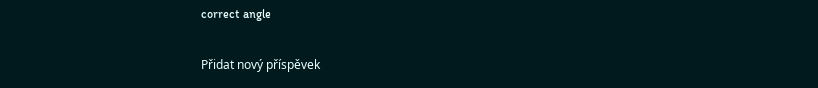correct angle

Přidat nový příspěvek